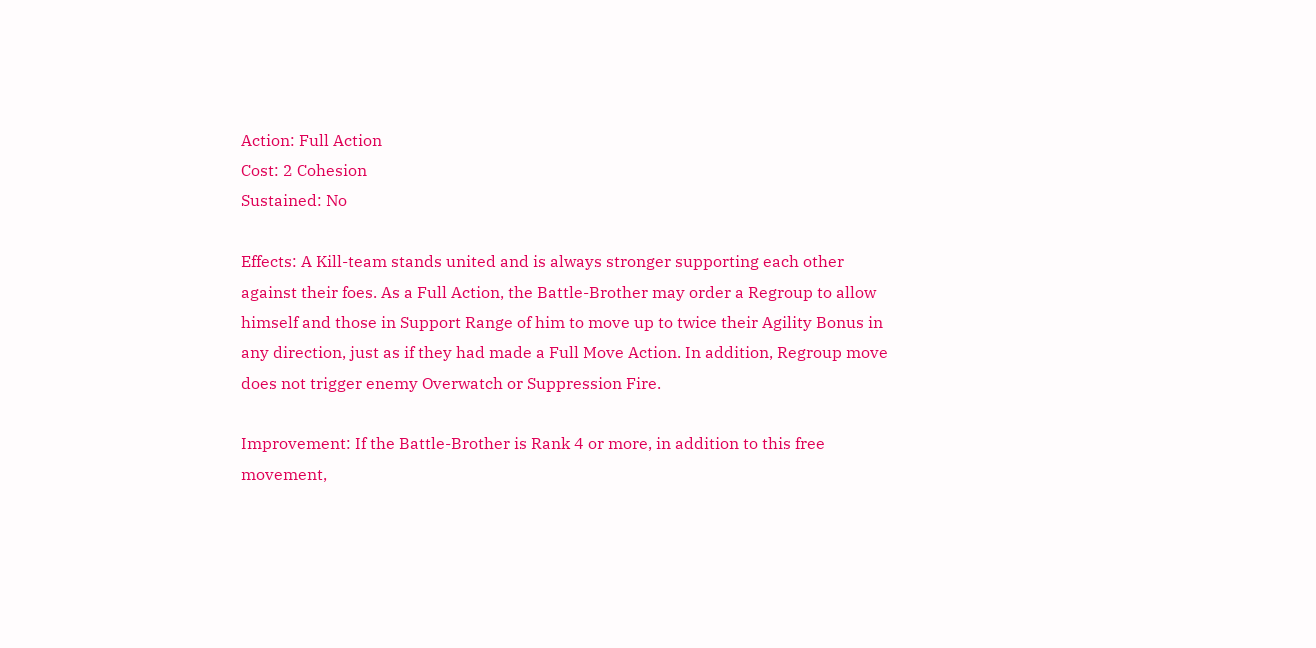Action: Full Action
Cost: 2 Cohesion
Sustained: No

Effects: A Kill-team stands united and is always stronger supporting each other against their foes. As a Full Action, the Battle-Brother may order a Regroup to allow himself and those in Support Range of him to move up to twice their Agility Bonus in any direction, just as if they had made a Full Move Action. In addition, Regroup move does not trigger enemy Overwatch or Suppression Fire.

Improvement: If the Battle-Brother is Rank 4 or more, in addition to this free movement,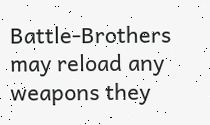Battle-Brothers may reload any weapons they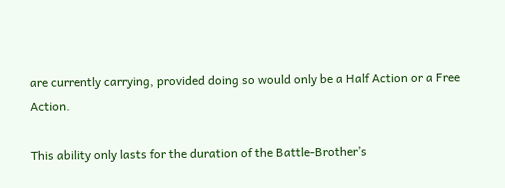are currently carrying, provided doing so would only be a Half Action or a Free Action.

This ability only lasts for the duration of the Battle-Brother’s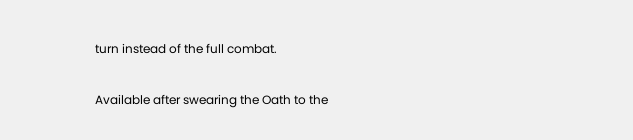turn instead of the full combat.

Available after swearing the Oath to the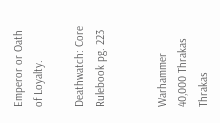Emperor or Oath of Loyalty.

Deathwatch: Core Rulebook pg. 223


Warhammer 40,000 Thrakas Thrakas